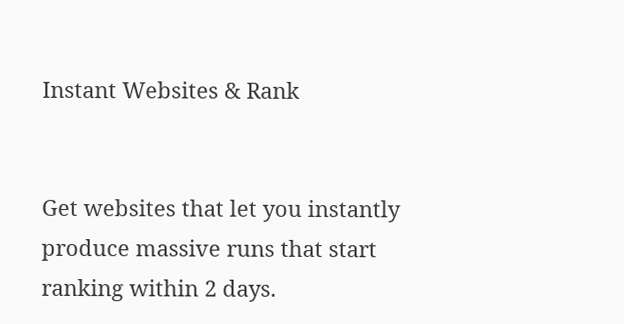Instant Websites & Rank


Get websites that let you instantly produce massive runs that start ranking within 2 days.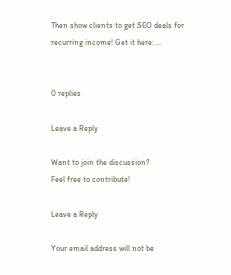Then show clients to get SEO deals for recurring income! Get it here: …


0 replies

Leave a Reply

Want to join the discussion?
Feel free to contribute!

Leave a Reply

Your email address will not be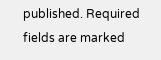published. Required fields are marked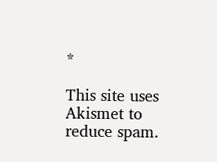*

This site uses Akismet to reduce spam.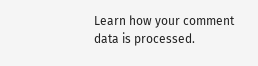Learn how your comment data is processed.